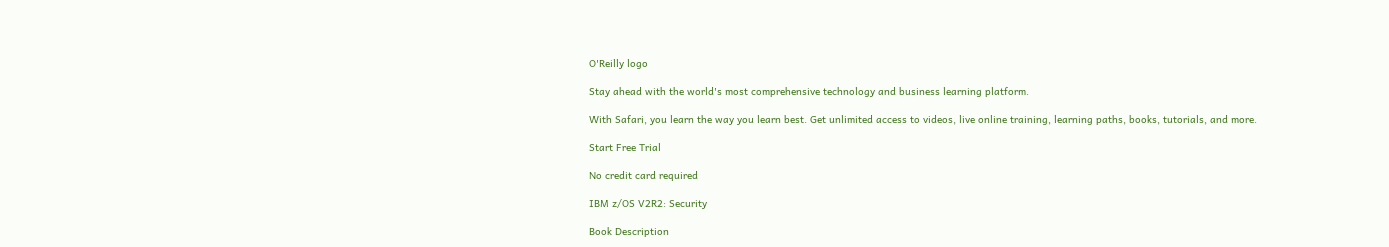O'Reilly logo

Stay ahead with the world's most comprehensive technology and business learning platform.

With Safari, you learn the way you learn best. Get unlimited access to videos, live online training, learning paths, books, tutorials, and more.

Start Free Trial

No credit card required

IBM z/OS V2R2: Security

Book Description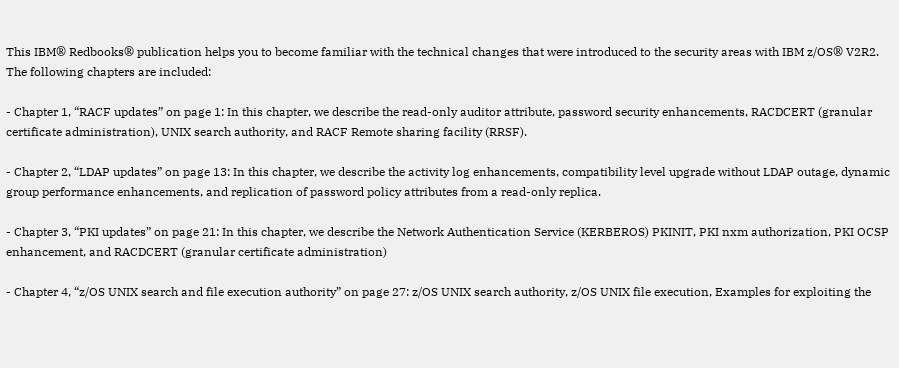This IBM® Redbooks® publication helps you to become familiar with the technical changes that were introduced to the security areas with IBM z/OS® V2R2.
The following chapters are included:

- Chapter 1, “RACF updates” on page 1: In this chapter, we describe the read-only auditor attribute, password security enhancements, RACDCERT (granular certificate administration), UNIX search authority, and RACF Remote sharing facility (RRSF).

- Chapter 2, “LDAP updates” on page 13: In this chapter, we describe the activity log enhancements, compatibility level upgrade without LDAP outage, dynamic group performance enhancements, and replication of password policy attributes from a read-only replica.

- Chapter 3, “PKI updates” on page 21: In this chapter, we describe the Network Authentication Service (KERBEROS) PKINIT, PKI nxm authorization, PKI OCSP enhancement, and RACDCERT (granular certificate administration)

- Chapter 4, “z/OS UNIX search and file execution authority” on page 27: z/OS UNIX search authority, z/OS UNIX file execution, Examples for exploiting the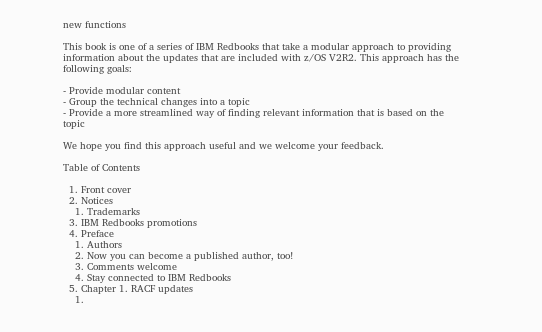new functions

This book is one of a series of IBM Redbooks that take a modular approach to providing information about the updates that are included with z/OS V2R2. This approach has the following goals:

- Provide modular content
- Group the technical changes into a topic
- Provide a more streamlined way of finding relevant information that is based on the topic

We hope you find this approach useful and we welcome your feedback.

Table of Contents

  1. Front cover
  2. Notices
    1. Trademarks
  3. IBM Redbooks promotions
  4. Preface
    1. Authors
    2. Now you can become a published author, too!
    3. Comments welcome
    4. Stay connected to IBM Redbooks
  5. Chapter 1. RACF updates
    1.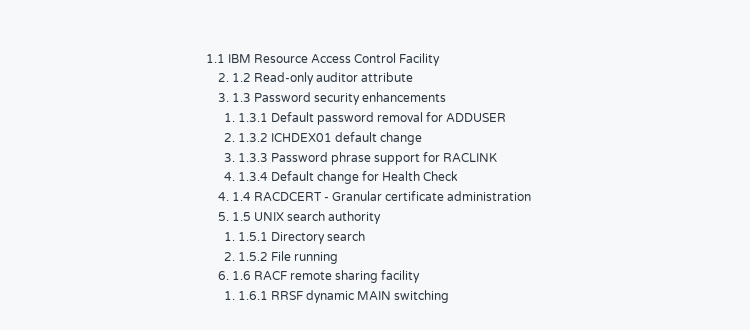1.1 IBM Resource Access Control Facility
    2. 1.2 Read-only auditor attribute
    3. 1.3 Password security enhancements
      1. 1.3.1 Default password removal for ADDUSER
      2. 1.3.2 ICHDEX01 default change
      3. 1.3.3 Password phrase support for RACLINK
      4. 1.3.4 Default change for Health Check
    4. 1.4 RACDCERT - Granular certificate administration
    5. 1.5 UNIX search authority
      1. 1.5.1 Directory search
      2. 1.5.2 File running
    6. 1.6 RACF remote sharing facility
      1. 1.6.1 RRSF dynamic MAIN switching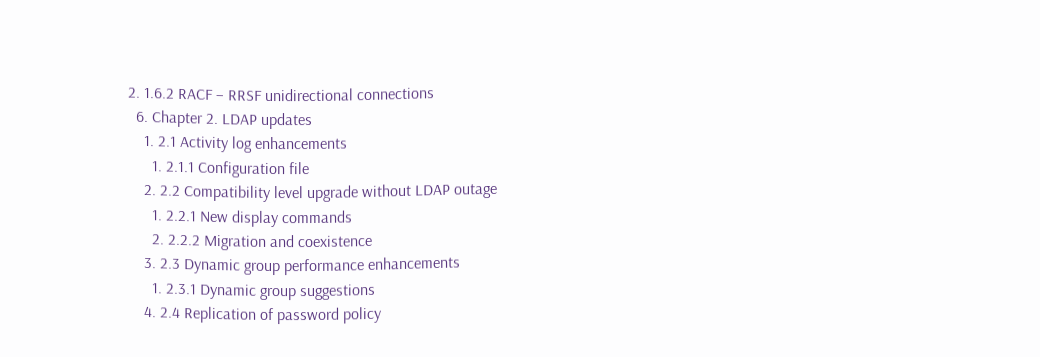2. 1.6.2 RACF – RRSF unidirectional connections
  6. Chapter 2. LDAP updates
    1. 2.1 Activity log enhancements
      1. 2.1.1 Configuration file
    2. 2.2 Compatibility level upgrade without LDAP outage
      1. 2.2.1 New display commands
      2. 2.2.2 Migration and coexistence
    3. 2.3 Dynamic group performance enhancements
      1. 2.3.1 Dynamic group suggestions
    4. 2.4 Replication of password policy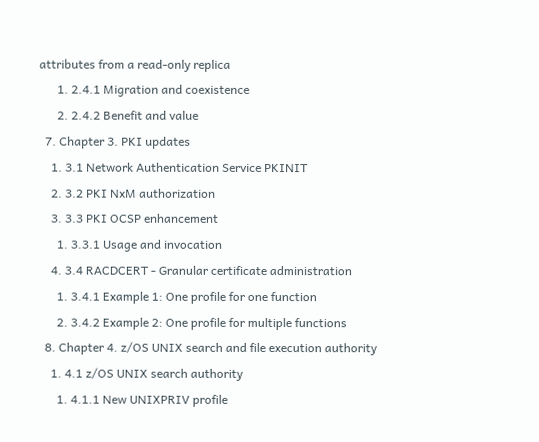attributes from a read-only replica
      1. 2.4.1 Migration and coexistence
      2. 2.4.2 Benefit and value
  7. Chapter 3. PKI updates
    1. 3.1 Network Authentication Service PKINIT
    2. 3.2 PKI NxM authorization
    3. 3.3 PKI OCSP enhancement
      1. 3.3.1 Usage and invocation
    4. 3.4 RACDCERT - Granular certificate administration
      1. 3.4.1 Example 1: One profile for one function
      2. 3.4.2 Example 2: One profile for multiple functions
  8. Chapter 4. z/OS UNIX search and file execution authority
    1. 4.1 z/OS UNIX search authority
      1. 4.1.1 New UNIXPRIV profile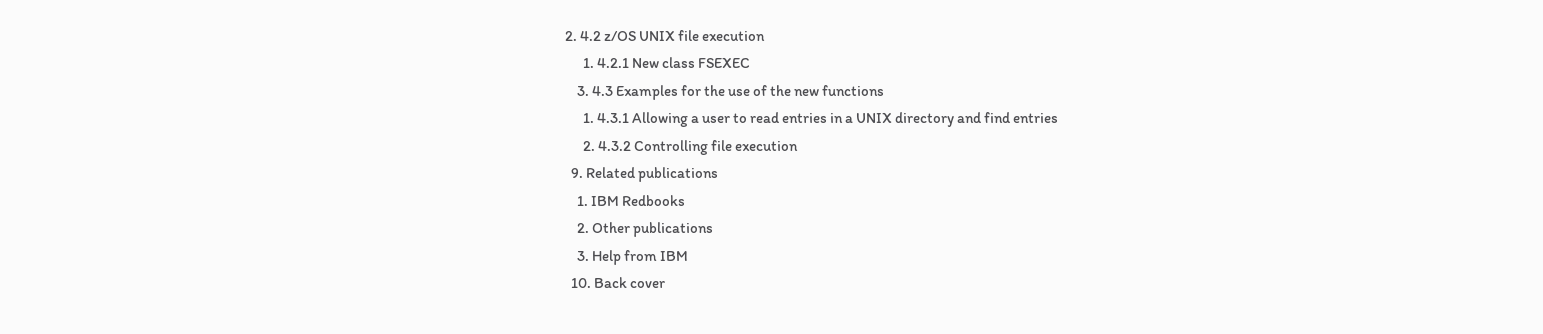2. 4.2 z/OS UNIX file execution
      1. 4.2.1 New class FSEXEC
    3. 4.3 Examples for the use of the new functions
      1. 4.3.1 Allowing a user to read entries in a UNIX directory and find entries
      2. 4.3.2 Controlling file execution
  9. Related publications
    1. IBM Redbooks
    2. Other publications
    3. Help from IBM
  10. Back cover